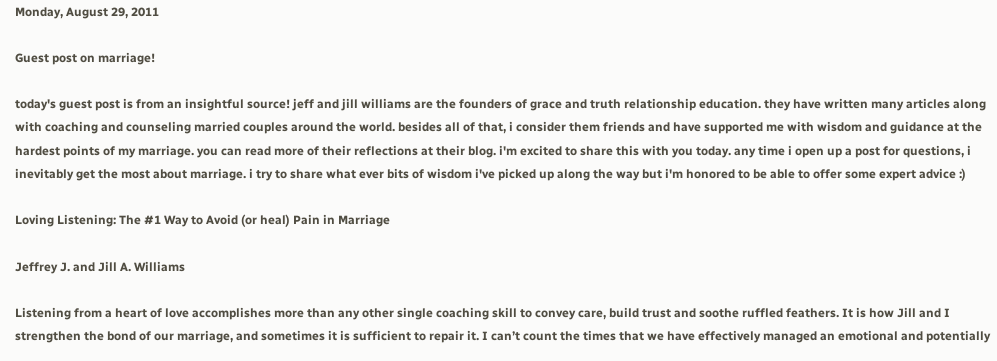Monday, August 29, 2011

Guest post on marriage!

today's guest post is from an insightful source! jeff and jill williams are the founders of grace and truth relationship education. they have written many articles along with coaching and counseling married couples around the world. besides all of that, i consider them friends and have supported me with wisdom and guidance at the hardest points of my marriage. you can read more of their reflections at their blog. i'm excited to share this with you today. any time i open up a post for questions, i inevitably get the most about marriage. i try to share what ever bits of wisdom i've picked up along the way but i'm honored to be able to offer some expert advice :)

Loving Listening: The #1 Way to Avoid (or heal) Pain in Marriage

Jeffrey J. and Jill A. Williams

Listening from a heart of love accomplishes more than any other single coaching skill to convey care, build trust and soothe ruffled feathers. It is how Jill and I strengthen the bond of our marriage, and sometimes it is sufficient to repair it. I can’t count the times that we have effectively managed an emotional and potentially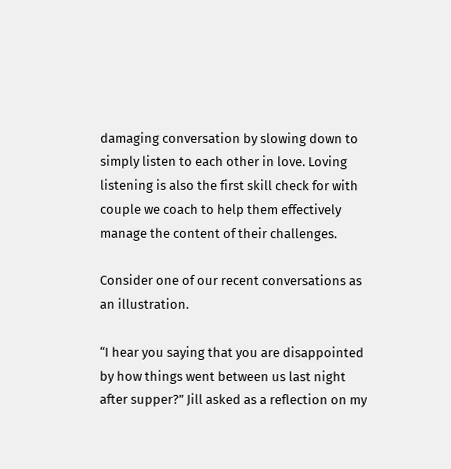damaging conversation by slowing down to simply listen to each other in love. Loving listening is also the first skill check for with couple we coach to help them effectively manage the content of their challenges.

Consider one of our recent conversations as an illustration.

“I hear you saying that you are disappointed by how things went between us last night after supper?” Jill asked as a reflection on my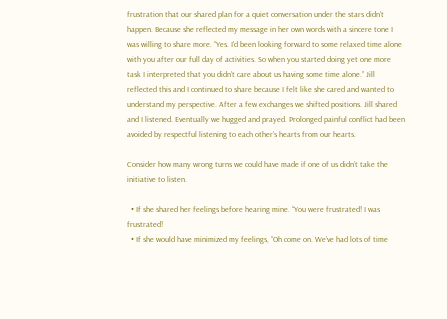frustration that our shared plan for a quiet conversation under the stars didn’t happen. Because she reflected my message in her own words with a sincere tone I was willing to share more. “Yes. I’d been looking forward to some relaxed time alone with you after our full day of activities. So when you started doing yet one more task I interpreted that you didn’t care about us having some time alone.” Jill reflected this and I continued to share because I felt like she cared and wanted to understand my perspective. After a few exchanges we shifted positions. Jill shared and I listened. Eventually we hugged and prayed. Prolonged painful conflict had been avoided by respectful listening to each other’s hearts from our hearts.

Consider how many wrong turns we could have made if one of us didn’t take the initiative to listen.

  • If she shared her feelings before hearing mine. “You were frustrated! I was frustrated!
  • If she would have minimized my feelings, “Oh come on. We’ve had lots of time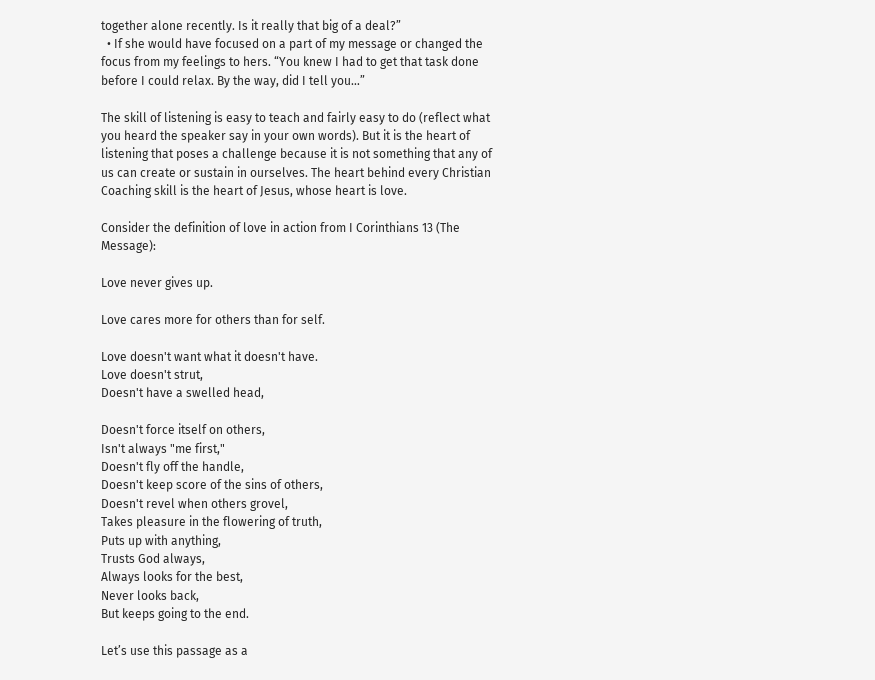together alone recently. Is it really that big of a deal?”
  • If she would have focused on a part of my message or changed the focus from my feelings to hers. “You knew I had to get that task done before I could relax. By the way, did I tell you…”

The skill of listening is easy to teach and fairly easy to do (reflect what you heard the speaker say in your own words). But it is the heart of listening that poses a challenge because it is not something that any of us can create or sustain in ourselves. The heart behind every Christian Coaching skill is the heart of Jesus, whose heart is love.

Consider the definition of love in action from I Corinthians 13 (The Message):

Love never gives up.

Love cares more for others than for self.

Love doesn't want what it doesn't have.
Love doesn't strut,
Doesn't have a swelled head,

Doesn't force itself on others,
Isn't always "me first,"
Doesn't fly off the handle,
Doesn't keep score of the sins of others,
Doesn't revel when others grovel,
Takes pleasure in the flowering of truth,
Puts up with anything,
Trusts God always,
Always looks for the best,
Never looks back,
But keeps going to the end.

Let’s use this passage as a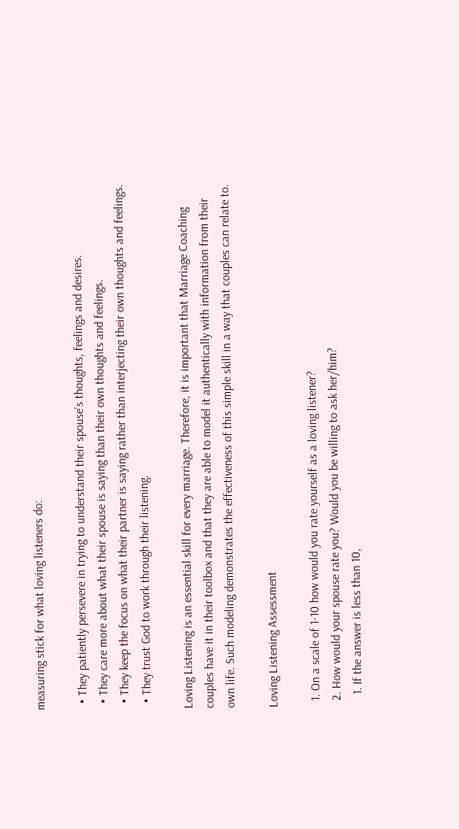measuring stick for what loving listeners do:

  • They patiently persevere in trying to understand their spouse’s thoughts, feelings and desires.
  • They care more about what their spouse is saying than their own thoughts and feelings.
  • They keep the focus on what their partner is saying rather than interjecting their own thoughts and feelings.
  • They trust God to work through their listening.

Loving Listening is an essential skill for every marriage. Therefore, it is important that Marriage Coaching couples have it in their toolbox and that they are able to model it authentically with information from their own life. Such modeling demonstrates the effectiveness of this simple skill in a way that couples can relate to.

Loving Listening Assessment

  1. On a scale of 1-10 how would you rate yourself as a loving listener?
  2. How would your spouse rate you? Would you be willing to ask her/him?
    1. If the answer is less than 10,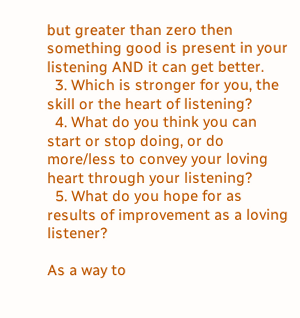but greater than zero then something good is present in your listening AND it can get better.
  3. Which is stronger for you, the skill or the heart of listening?
  4. What do you think you can start or stop doing, or do more/less to convey your loving heart through your listening?
  5. What do you hope for as results of improvement as a loving listener?

As a way to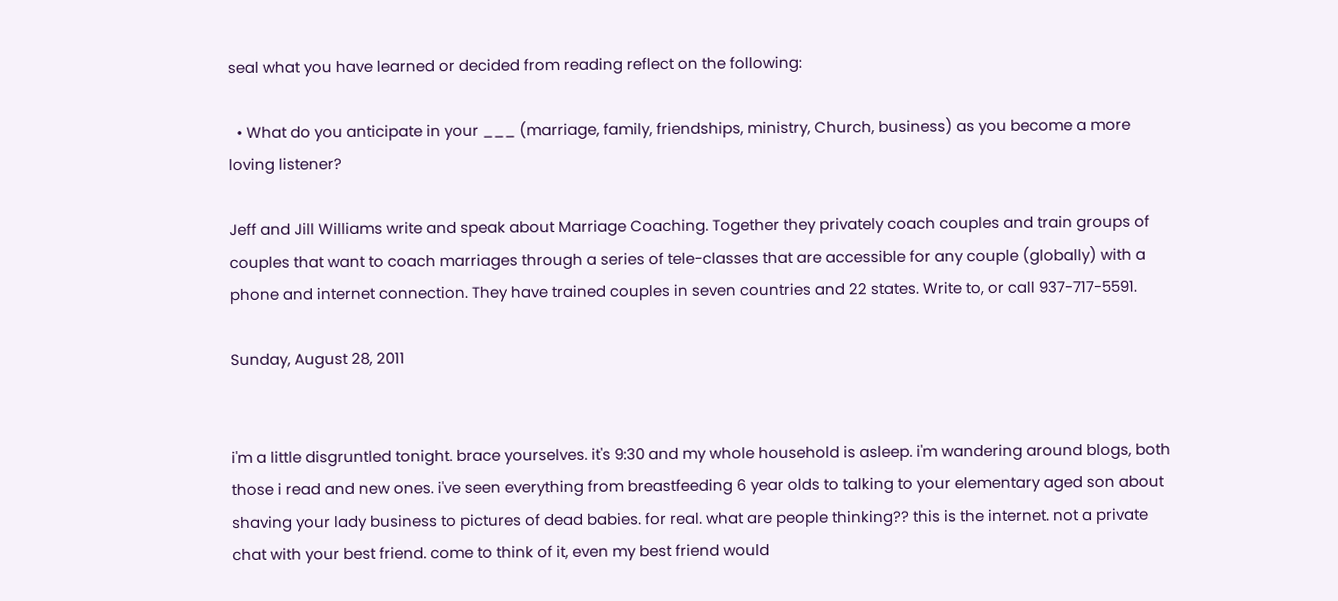seal what you have learned or decided from reading reflect on the following:

  • What do you anticipate in your ___ (marriage, family, friendships, ministry, Church, business) as you become a more loving listener?

Jeff and Jill Williams write and speak about Marriage Coaching. Together they privately coach couples and train groups of couples that want to coach marriages through a series of tele-classes that are accessible for any couple (globally) with a phone and internet connection. They have trained couples in seven countries and 22 states. Write to, or call 937-717-5591.

Sunday, August 28, 2011


i'm a little disgruntled tonight. brace yourselves. it's 9:30 and my whole household is asleep. i'm wandering around blogs, both those i read and new ones. i've seen everything from breastfeeding 6 year olds to talking to your elementary aged son about shaving your lady business to pictures of dead babies. for real. what are people thinking?? this is the internet. not a private chat with your best friend. come to think of it, even my best friend would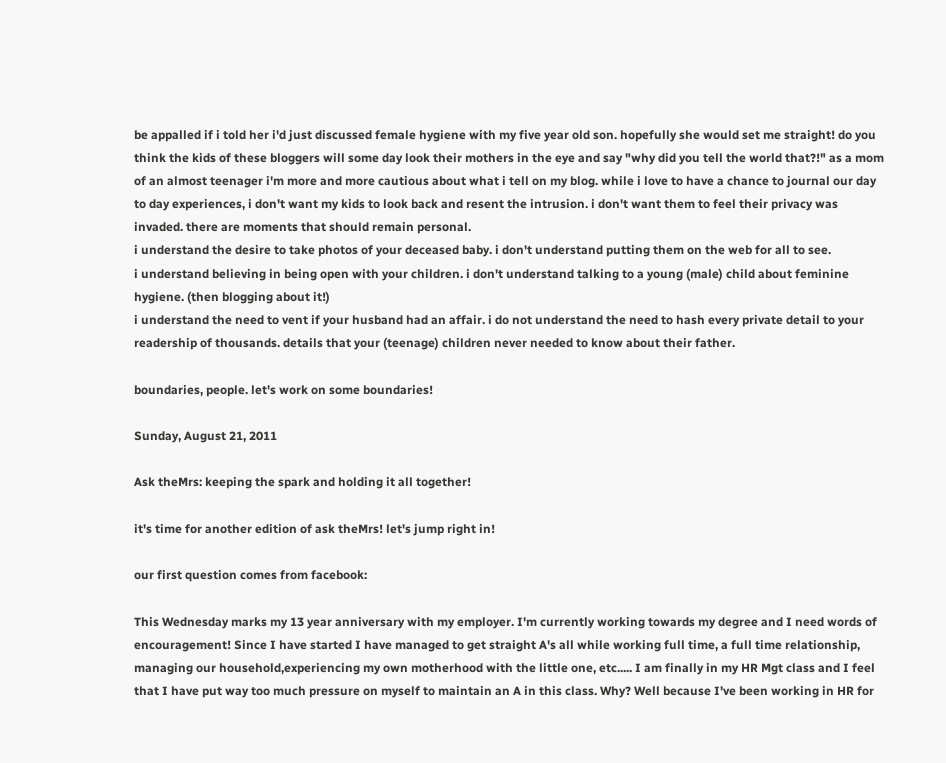be appalled if i told her i'd just discussed female hygiene with my five year old son. hopefully she would set me straight! do you think the kids of these bloggers will some day look their mothers in the eye and say "why did you tell the world that?!" as a mom of an almost teenager i'm more and more cautious about what i tell on my blog. while i love to have a chance to journal our day to day experiences, i don't want my kids to look back and resent the intrusion. i don't want them to feel their privacy was invaded. there are moments that should remain personal.
i understand the desire to take photos of your deceased baby. i don't understand putting them on the web for all to see.
i understand believing in being open with your children. i don't understand talking to a young (male) child about feminine hygiene. (then blogging about it!)
i understand the need to vent if your husband had an affair. i do not understand the need to hash every private detail to your readership of thousands. details that your (teenage) children never needed to know about their father.

boundaries, people. let's work on some boundaries!

Sunday, August 21, 2011

Ask theMrs: keeping the spark and holding it all together!

it's time for another edition of ask theMrs! let's jump right in!

our first question comes from facebook:

This Wednesday marks my 13 year anniversary with my employer. I'm currently working towards my degree and I need words of encouragement! Since I have started I have managed to get straight A's all while working full time, a full time relationship, managing our household,experiencing my own motherhood with the little one, etc..... I am finally in my HR Mgt class and I feel that I have put way too much pressure on myself to maintain an A in this class. Why? Well because I've been working in HR for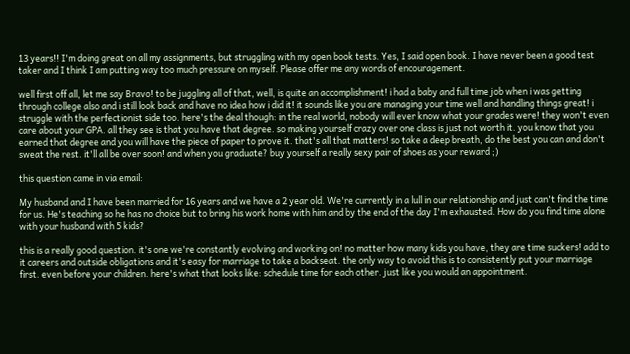13 years!! I'm doing great on all my assignments, but struggling with my open book tests. Yes, I said open book. I have never been a good test taker and I think I am putting way too much pressure on myself. Please offer me any words of encouragement.

well first off all, let me say Bravo! to be juggling all of that, well, is quite an accomplishment! i had a baby and full time job when i was getting through college also and i still look back and have no idea how i did it! it sounds like you are managing your time well and handling things great! i struggle with the perfectionist side too. here's the deal though: in the real world, nobody will ever know what your grades were! they won't even care about your GPA. all they see is that you have that degree. so making yourself crazy over one class is just not worth it. you know that you earned that degree and you will have the piece of paper to prove it. that's all that matters! so take a deep breath, do the best you can and don't sweat the rest. it'll all be over soon! and when you graduate? buy yourself a really sexy pair of shoes as your reward ;)

this question came in via email:

My husband and I have been married for 16 years and we have a 2 year old. We're currently in a lull in our relationship and just can't find the time for us. He's teaching so he has no choice but to bring his work home with him and by the end of the day I'm exhausted. How do you find time alone with your husband with 5 kids?

this is a really good question. it's one we're constantly evolving and working on! no matter how many kids you have, they are time suckers! add to it careers and outside obligations and it's easy for marriage to take a backseat. the only way to avoid this is to consistently put your marriage first. even before your children. here's what that looks like: schedule time for each other. just like you would an appointment.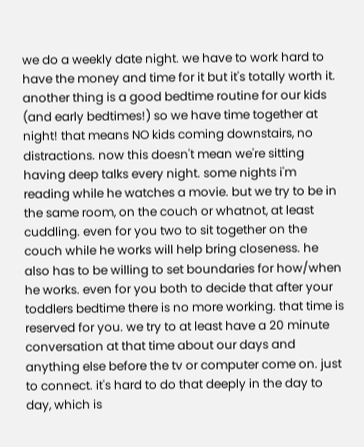we do a weekly date night. we have to work hard to have the money and time for it but it's totally worth it. another thing is a good bedtime routine for our kids (and early bedtimes!) so we have time together at night! that means NO kids coming downstairs, no distractions. now this doesn't mean we're sitting having deep talks every night. some nights i'm reading while he watches a movie. but we try to be in the same room, on the couch or whatnot, at least cuddling. even for you two to sit together on the couch while he works will help bring closeness. he also has to be willing to set boundaries for how/when he works. even for you both to decide that after your toddlers bedtime there is no more working. that time is reserved for you. we try to at least have a 20 minute conversation at that time about our days and anything else before the tv or computer come on. just to connect. it's hard to do that deeply in the day to day, which is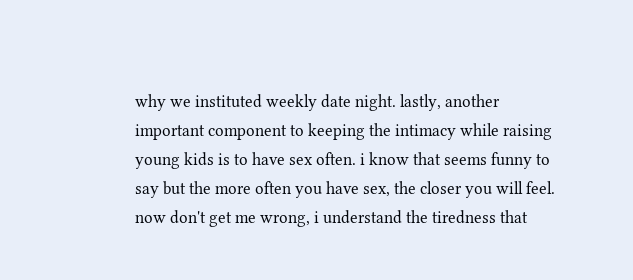why we instituted weekly date night. lastly, another important component to keeping the intimacy while raising young kids is to have sex often. i know that seems funny to say but the more often you have sex, the closer you will feel. now don't get me wrong, i understand the tiredness that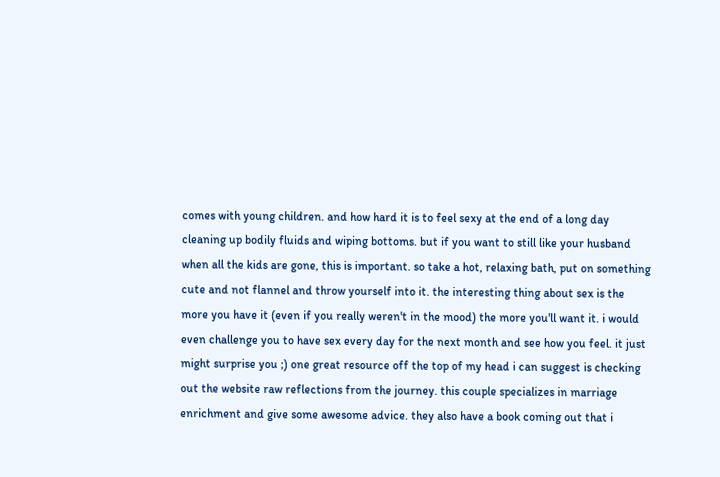comes with young children. and how hard it is to feel sexy at the end of a long day cleaning up bodily fluids and wiping bottoms. but if you want to still like your husband when all the kids are gone, this is important. so take a hot, relaxing bath, put on something cute and not flannel and throw yourself into it. the interesting thing about sex is the more you have it (even if you really weren't in the mood) the more you'll want it. i would even challenge you to have sex every day for the next month and see how you feel. it just might surprise you ;) one great resource off the top of my head i can suggest is checking out the website raw reflections from the journey. this couple specializes in marriage enrichment and give some awesome advice. they also have a book coming out that i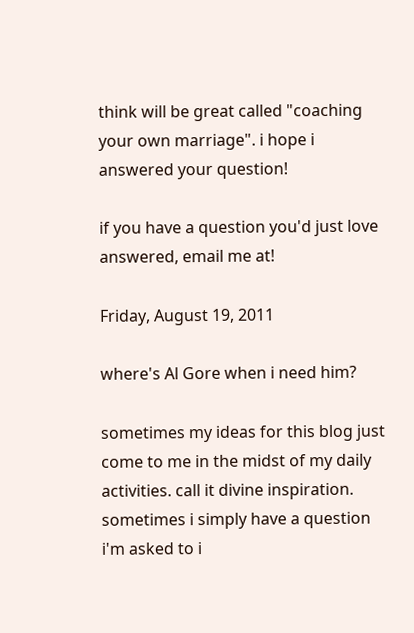think will be great called "coaching your own marriage". i hope i answered your question!

if you have a question you'd just love answered, email me at!

Friday, August 19, 2011

where's Al Gore when i need him?

sometimes my ideas for this blog just come to me in the midst of my daily activities. call it divine inspiration. sometimes i simply have a question i'm asked to i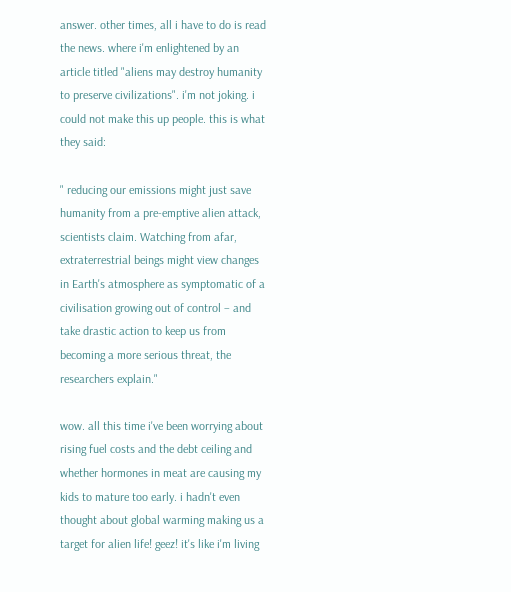answer. other times, all i have to do is read the news. where i'm enlightened by an article titled "aliens may destroy humanity to preserve civilizations". i'm not joking. i could not make this up people. this is what they said:

" reducing our emissions might just save humanity from a pre-emptive alien attack, scientists claim. Watching from afar, extraterrestrial beings might view changes in Earth's atmosphere as symptomatic of a civilisation growing out of control – and take drastic action to keep us from becoming a more serious threat, the researchers explain."

wow. all this time i've been worrying about rising fuel costs and the debt ceiling and whether hormones in meat are causing my kids to mature too early. i hadn't even thought about global warming making us a target for alien life! geez! it's like i'm living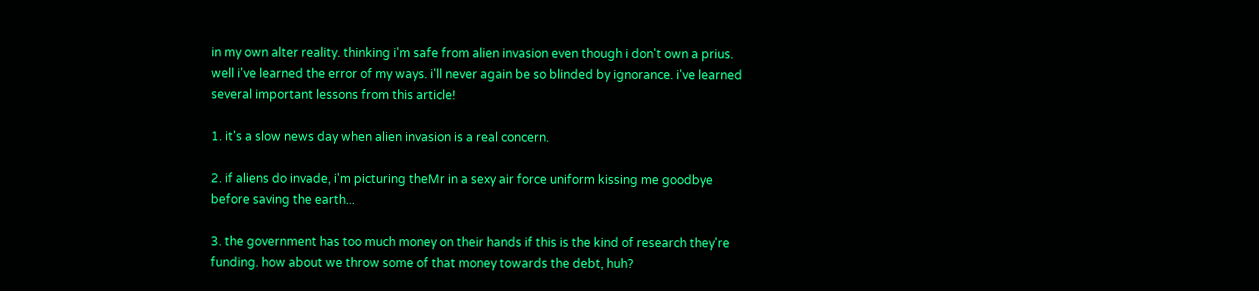in my own alter reality. thinking i'm safe from alien invasion even though i don't own a prius. well i've learned the error of my ways. i'll never again be so blinded by ignorance. i've learned several important lessons from this article!

1. it's a slow news day when alien invasion is a real concern.

2. if aliens do invade, i'm picturing theMr in a sexy air force uniform kissing me goodbye before saving the earth...

3. the government has too much money on their hands if this is the kind of research they're funding. how about we throw some of that money towards the debt, huh?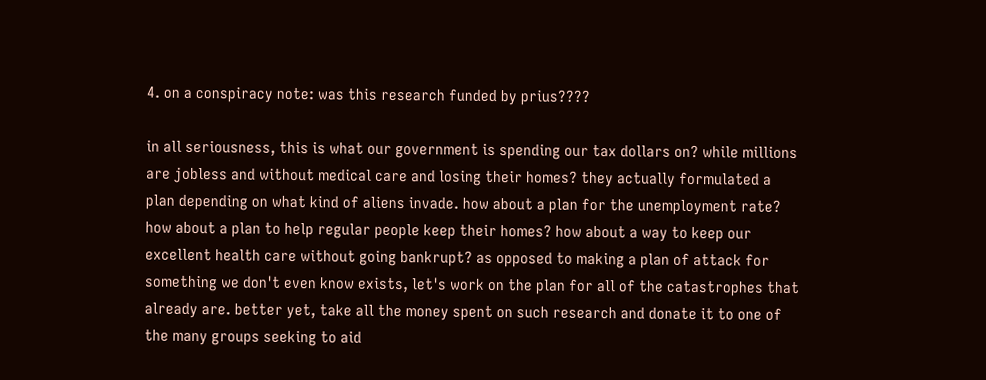4. on a conspiracy note: was this research funded by prius????

in all seriousness, this is what our government is spending our tax dollars on? while millions are jobless and without medical care and losing their homes? they actually formulated a plan depending on what kind of aliens invade. how about a plan for the unemployment rate? how about a plan to help regular people keep their homes? how about a way to keep our excellent health care without going bankrupt? as opposed to making a plan of attack for something we don't even know exists, let's work on the plan for all of the catastrophes that already are. better yet, take all the money spent on such research and donate it to one of the many groups seeking to aid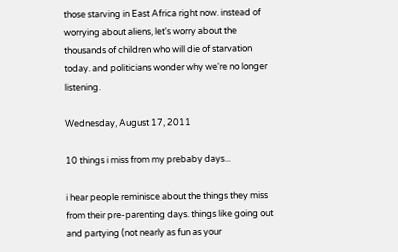those starving in East Africa right now. instead of worrying about aliens, let's worry about the thousands of children who will die of starvation today. and politicians wonder why we're no longer listening.

Wednesday, August 17, 2011

10 things i miss from my prebaby days...

i hear people reminisce about the things they miss from their pre-parenting days. things like going out and partying (not nearly as fun as your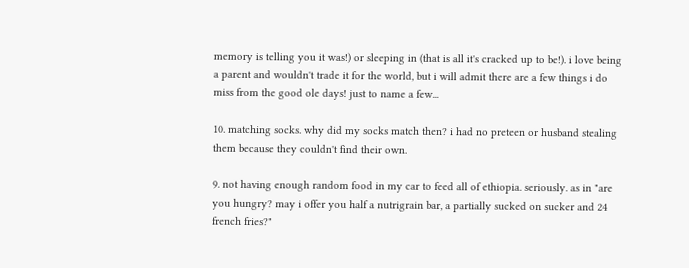memory is telling you it was!) or sleeping in (that is all it's cracked up to be!). i love being a parent and wouldn't trade it for the world, but i will admit there are a few things i do miss from the good ole days! just to name a few...

10. matching socks. why did my socks match then? i had no preteen or husband stealing them because they couldn't find their own.

9. not having enough random food in my car to feed all of ethiopia. seriously. as in "are you hungry? may i offer you half a nutrigrain bar, a partially sucked on sucker and 24 french fries?"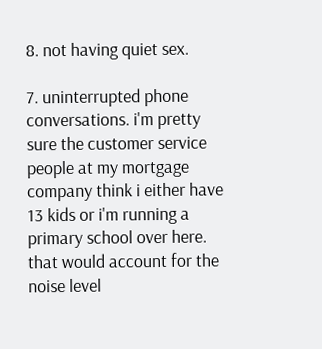8. not having quiet sex.

7. uninterrupted phone conversations. i'm pretty sure the customer service people at my mortgage company think i either have 13 kids or i'm running a primary school over here. that would account for the noise level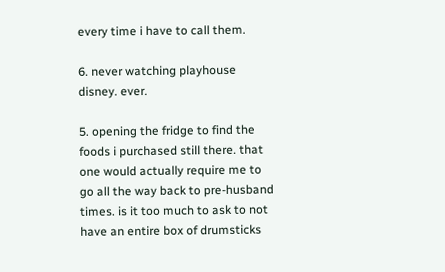every time i have to call them.

6. never watching playhouse disney. ever.

5. opening the fridge to find the foods i purchased still there. that one would actually require me to go all the way back to pre-husband times. is it too much to ask to not have an entire box of drumsticks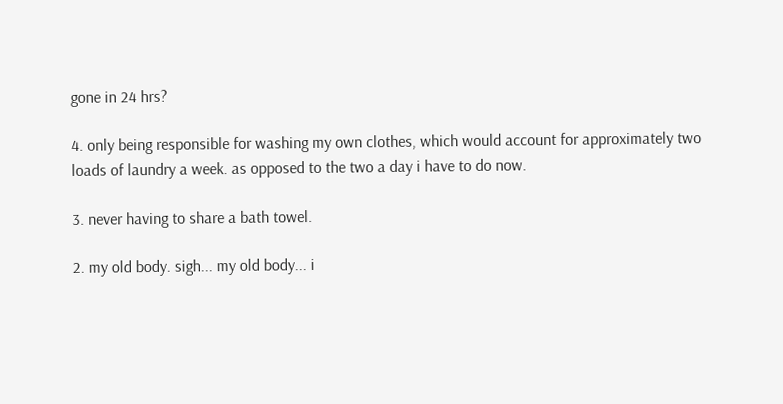gone in 24 hrs?

4. only being responsible for washing my own clothes, which would account for approximately two loads of laundry a week. as opposed to the two a day i have to do now.

3. never having to share a bath towel.

2. my old body. sigh... my old body... i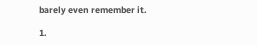barely even remember it.

1.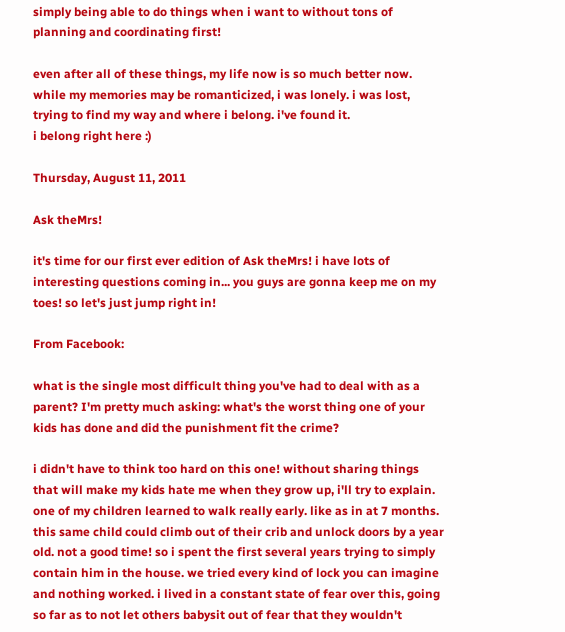simply being able to do things when i want to without tons of planning and coordinating first!

even after all of these things, my life now is so much better now. while my memories may be romanticized, i was lonely. i was lost, trying to find my way and where i belong. i've found it.
i belong right here :)

Thursday, August 11, 2011

Ask theMrs!

it's time for our first ever edition of Ask theMrs! i have lots of interesting questions coming in... you guys are gonna keep me on my toes! so let's just jump right in!

From Facebook:

what is the single most difficult thing you've had to deal with as a parent? I'm pretty much asking: what's the worst thing one of your kids has done and did the punishment fit the crime?

i didn't have to think too hard on this one! without sharing things that will make my kids hate me when they grow up, i'll try to explain. one of my children learned to walk really early. like as in at 7 months. this same child could climb out of their crib and unlock doors by a year old. not a good time! so i spent the first several years trying to simply contain him in the house. we tried every kind of lock you can imagine and nothing worked. i lived in a constant state of fear over this, going so far as to not let others babysit out of fear that they wouldn't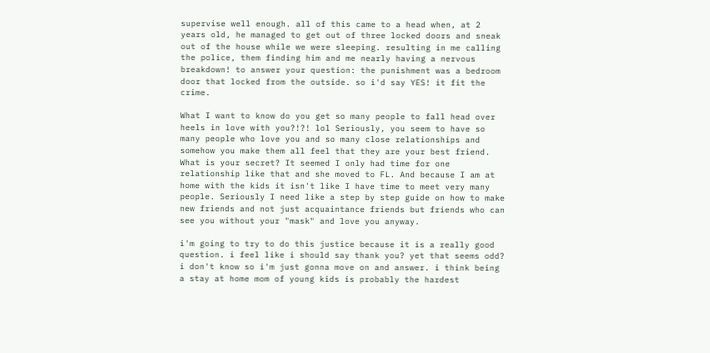supervise well enough. all of this came to a head when, at 2 years old, he managed to get out of three locked doors and sneak out of the house while we were sleeping. resulting in me calling the police, them finding him and me nearly having a nervous breakdown! to answer your question: the punishment was a bedroom door that locked from the outside. so i'd say YES! it fit the crime.

What I want to know do you get so many people to fall head over heels in love with you?!?! lol Seriously, you seem to have so many people who love you and so many close relationships and somehow you make them all feel that they are your best friend. What is your secret? It seemed I only had time for one relationship like that and she moved to FL. And because I am at home with the kids it isn't like I have time to meet very many people. Seriously I need like a step by step guide on how to make new friends and not just acquaintance friends but friends who can see you without your "mask" and love you anyway.

i'm going to try to do this justice because it is a really good question. i feel like i should say thank you? yet that seems odd? i don't know so i'm just gonna move on and answer. i think being a stay at home mom of young kids is probably the hardest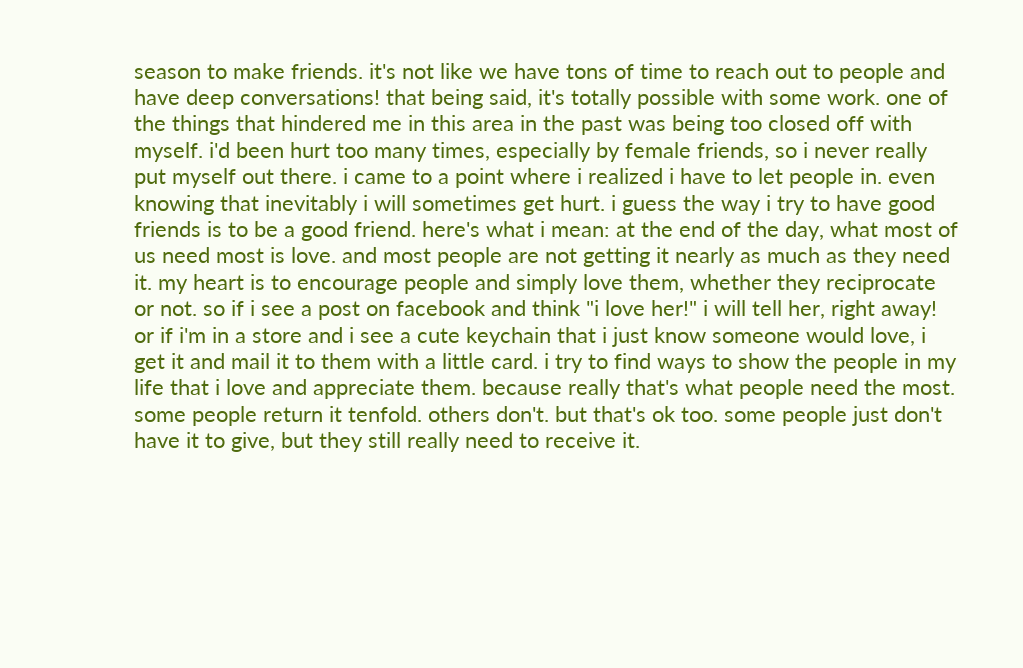season to make friends. it's not like we have tons of time to reach out to people and have deep conversations! that being said, it's totally possible with some work. one of the things that hindered me in this area in the past was being too closed off with myself. i'd been hurt too many times, especially by female friends, so i never really put myself out there. i came to a point where i realized i have to let people in. even knowing that inevitably i will sometimes get hurt. i guess the way i try to have good friends is to be a good friend. here's what i mean: at the end of the day, what most of us need most is love. and most people are not getting it nearly as much as they need it. my heart is to encourage people and simply love them, whether they reciprocate or not. so if i see a post on facebook and think "i love her!" i will tell her, right away! or if i'm in a store and i see a cute keychain that i just know someone would love, i get it and mail it to them with a little card. i try to find ways to show the people in my life that i love and appreciate them. because really that's what people need the most. some people return it tenfold. others don't. but that's ok too. some people just don't have it to give, but they still really need to receive it.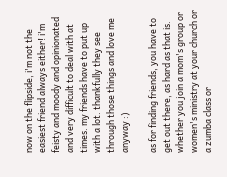now on the flipside, i'm not the easiest friend always either! i'm feisty and moody and opinionated and very difficult to deal with at times. my friends have to put up with a lot. thankfully they see through those things and love me anyway :)

as for finding friends, you have to get out there, as hard as that is. whether you join a mom's group or women's ministry at your church or a zumba class or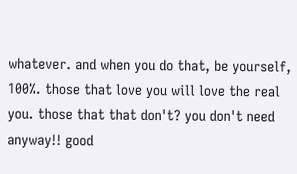whatever. and when you do that, be yourself, 100%. those that love you will love the real you. those that that don't? you don't need anyway!! good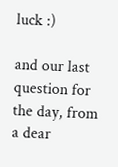luck :)

and our last question for the day, from a dear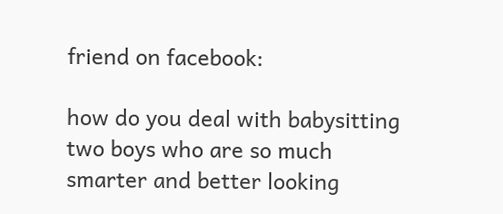friend on facebook:

how do you deal with babysitting two boys who are so much smarter and better looking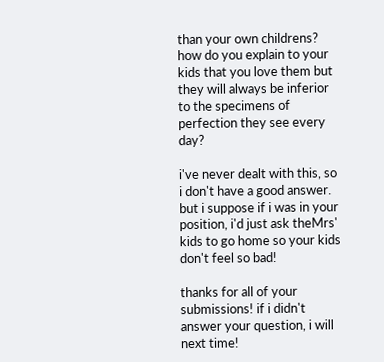than your own childrens? how do you explain to your kids that you love them but they will always be inferior to the specimens of perfection they see every day?

i've never dealt with this, so i don't have a good answer. but i suppose if i was in your position, i'd just ask theMrs' kids to go home so your kids don't feel so bad!

thanks for all of your submissions! if i didn't answer your question, i will next time!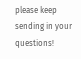please keep sending in your questions!